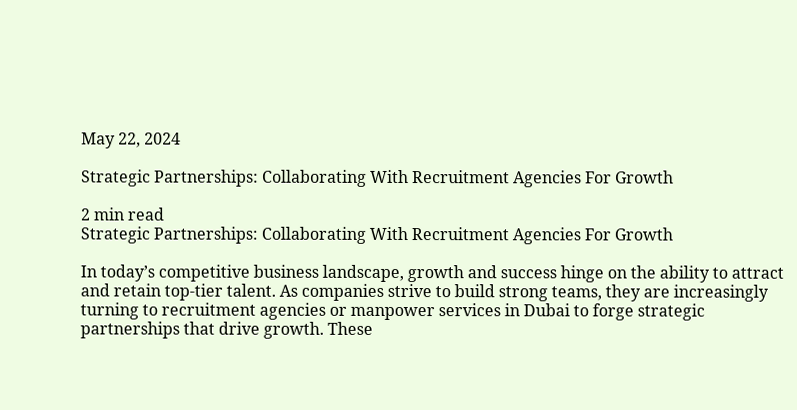May 22, 2024

Strategic Partnerships: Collaborating With Recruitment Agencies For Growth

2 min read
Strategic Partnerships: Collaborating With Recruitment Agencies For Growth

In today’s competitive business landscape, growth and success hinge on the ability to attract and retain top-tier talent. As companies strive to build strong teams, they are increasingly turning to recruitment agencies or manpower services in Dubai to forge strategic partnerships that drive growth. These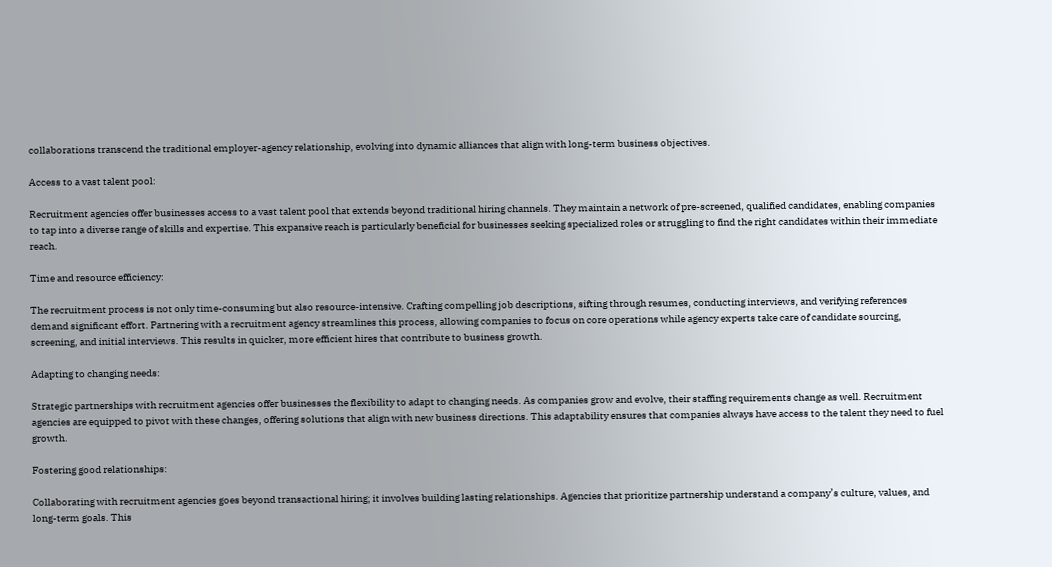collaborations transcend the traditional employer-agency relationship, evolving into dynamic alliances that align with long-term business objectives.

Access to a vast talent pool:

Recruitment agencies offer businesses access to a vast talent pool that extends beyond traditional hiring channels. They maintain a network of pre-screened, qualified candidates, enabling companies to tap into a diverse range of skills and expertise. This expansive reach is particularly beneficial for businesses seeking specialized roles or struggling to find the right candidates within their immediate reach.

Time and resource efficiency:

The recruitment process is not only time-consuming but also resource-intensive. Crafting compelling job descriptions, sifting through resumes, conducting interviews, and verifying references demand significant effort. Partnering with a recruitment agency streamlines this process, allowing companies to focus on core operations while agency experts take care of candidate sourcing, screening, and initial interviews. This results in quicker, more efficient hires that contribute to business growth.

Adapting to changing needs:

Strategic partnerships with recruitment agencies offer businesses the flexibility to adapt to changing needs. As companies grow and evolve, their staffing requirements change as well. Recruitment agencies are equipped to pivot with these changes, offering solutions that align with new business directions. This adaptability ensures that companies always have access to the talent they need to fuel growth.

Fostering good relationships:

Collaborating with recruitment agencies goes beyond transactional hiring; it involves building lasting relationships. Agencies that prioritize partnership understand a company’s culture, values, and long-term goals. This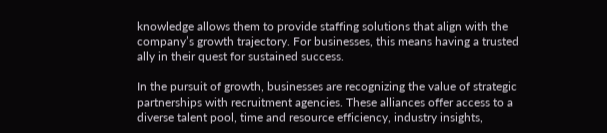knowledge allows them to provide staffing solutions that align with the company’s growth trajectory. For businesses, this means having a trusted ally in their quest for sustained success.

In the pursuit of growth, businesses are recognizing the value of strategic partnerships with recruitment agencies. These alliances offer access to a diverse talent pool, time and resource efficiency, industry insights,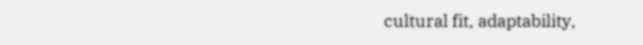cultural fit, adaptability,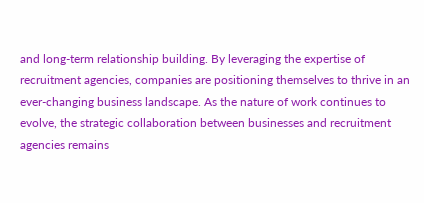and long-term relationship building. By leveraging the expertise of recruitment agencies, companies are positioning themselves to thrive in an ever-changing business landscape. As the nature of work continues to evolve, the strategic collaboration between businesses and recruitment agencies remains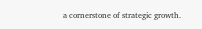a cornerstone of strategic growth.